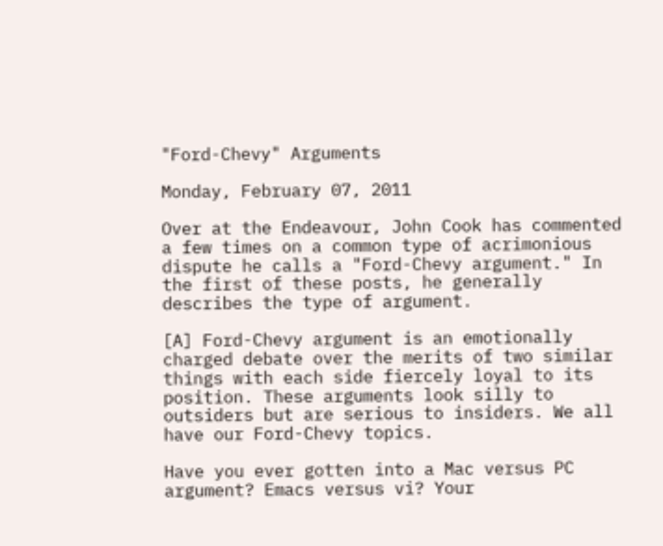"Ford-Chevy" Arguments

Monday, February 07, 2011

Over at the Endeavour, John Cook has commented a few times on a common type of acrimonious dispute he calls a "Ford-Chevy argument." In the first of these posts, he generally describes the type of argument.

[A] Ford-Chevy argument is an emotionally charged debate over the merits of two similar things with each side fiercely loyal to its position. These arguments look silly to outsiders but are serious to insiders. We all have our Ford-Chevy topics.

Have you ever gotten into a Mac versus PC argument? Emacs versus vi? Your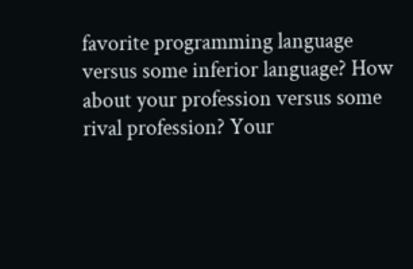favorite programming language versus some inferior language? How about your profession versus some rival profession? Your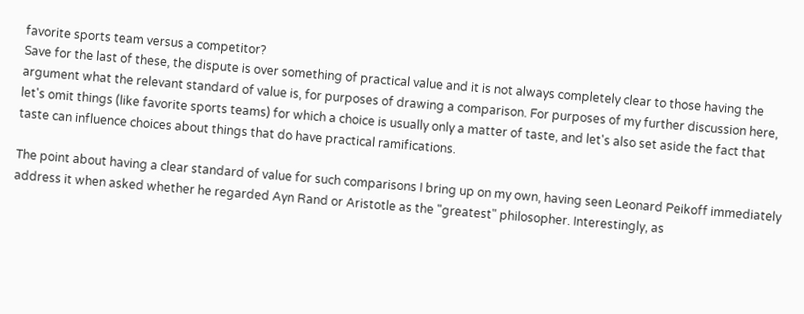favorite sports team versus a competitor?
Save for the last of these, the dispute is over something of practical value and it is not always completely clear to those having the argument what the relevant standard of value is, for purposes of drawing a comparison. For purposes of my further discussion here, let's omit things (like favorite sports teams) for which a choice is usually only a matter of taste, and let's also set aside the fact that taste can influence choices about things that do have practical ramifications.

The point about having a clear standard of value for such comparisons I bring up on my own, having seen Leonard Peikoff immediately address it when asked whether he regarded Ayn Rand or Aristotle as the "greatest" philosopher. Interestingly, as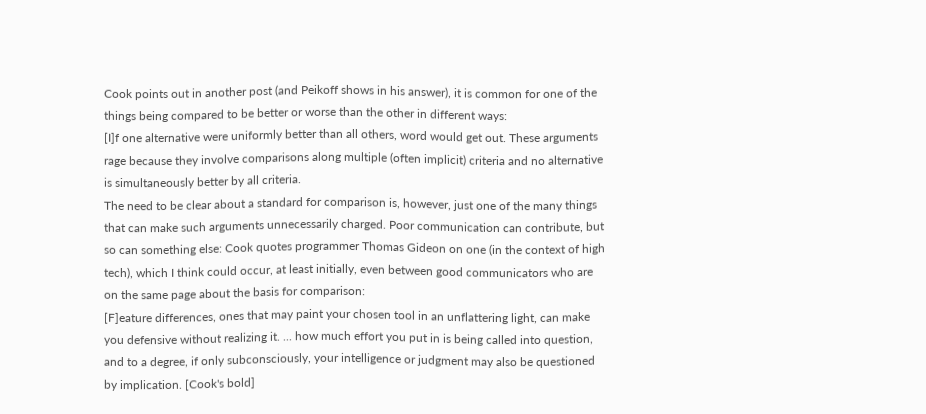Cook points out in another post (and Peikoff shows in his answer), it is common for one of the things being compared to be better or worse than the other in different ways:
[I]f one alternative were uniformly better than all others, word would get out. These arguments rage because they involve comparisons along multiple (often implicit) criteria and no alternative is simultaneously better by all criteria.
The need to be clear about a standard for comparison is, however, just one of the many things that can make such arguments unnecessarily charged. Poor communication can contribute, but so can something else: Cook quotes programmer Thomas Gideon on one (in the context of high tech), which I think could occur, at least initially, even between good communicators who are on the same page about the basis for comparison:
[F]eature differences, ones that may paint your chosen tool in an unflattering light, can make you defensive without realizing it. ... how much effort you put in is being called into question, and to a degree, if only subconsciously, your intelligence or judgment may also be questioned by implication. [Cook's bold]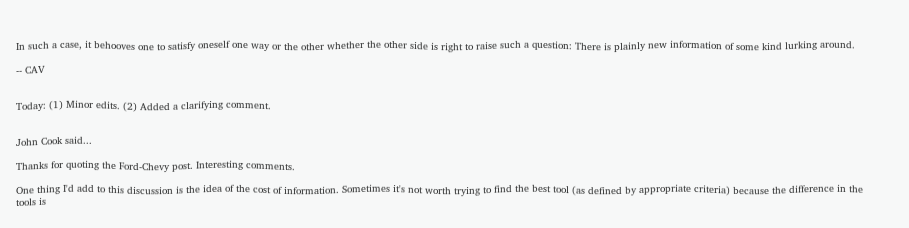In such a case, it behooves one to satisfy oneself one way or the other whether the other side is right to raise such a question: There is plainly new information of some kind lurking around.

-- CAV


Today: (1) Minor edits. (2) Added a clarifying comment.


John Cook said...

Thanks for quoting the Ford-Chevy post. Interesting comments.

One thing I'd add to this discussion is the idea of the cost of information. Sometimes it's not worth trying to find the best tool (as defined by appropriate criteria) because the difference in the tools is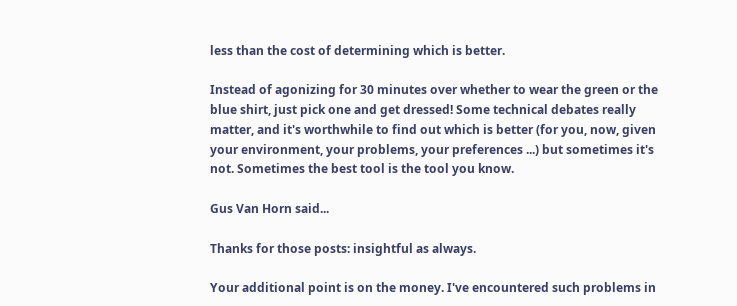less than the cost of determining which is better.

Instead of agonizing for 30 minutes over whether to wear the green or the blue shirt, just pick one and get dressed! Some technical debates really matter, and it's worthwhile to find out which is better (for you, now, given your environment, your problems, your preferences ...) but sometimes it's not. Sometimes the best tool is the tool you know.

Gus Van Horn said...

Thanks for those posts: insightful as always.

Your additional point is on the money. I've encountered such problems in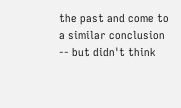the past and come to a similar conclusion -- but didn't think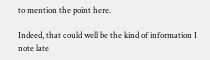to mention the point here.

Indeed, that could well be the kind of information I note late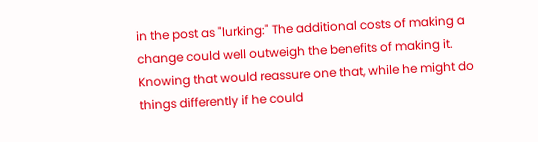in the post as "lurking:" The additional costs of making a change could well outweigh the benefits of making it. Knowing that would reassure one that, while he might do things differently if he could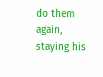do them again, staying his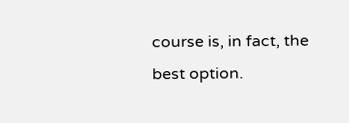course is, in fact, the best option.